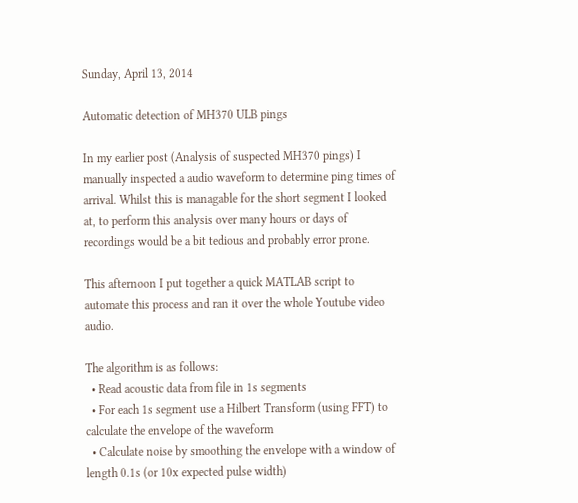Sunday, April 13, 2014

Automatic detection of MH370 ULB pings

In my earlier post (Analysis of suspected MH370 pings) I manually inspected a audio waveform to determine ping times of arrival. Whilst this is managable for the short segment I looked at, to perform this analysis over many hours or days of recordings would be a bit tedious and probably error prone.

This afternoon I put together a quick MATLAB script to automate this process and ran it over the whole Youtube video audio.

The algorithm is as follows:
  • Read acoustic data from file in 1s segments
  • For each 1s segment use a Hilbert Transform (using FFT) to calculate the envelope of the waveform
  • Calculate noise by smoothing the envelope with a window of length 0.1s (or 10x expected pulse width)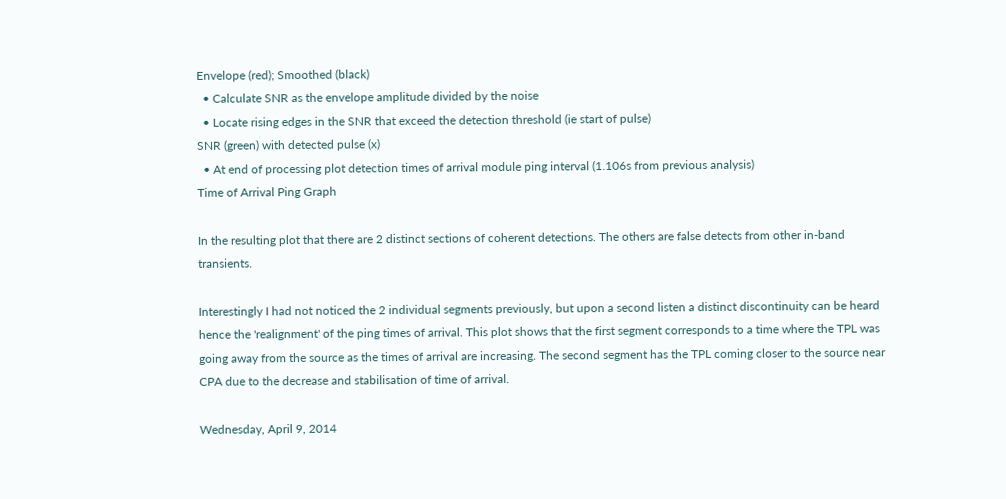Envelope (red); Smoothed (black)
  • Calculate SNR as the envelope amplitude divided by the noise
  • Locate rising edges in the SNR that exceed the detection threshold (ie start of pulse)
SNR (green) with detected pulse (x)
  • At end of processing plot detection times of arrival module ping interval (1.106s from previous analysis)
Time of Arrival Ping Graph

In the resulting plot that there are 2 distinct sections of coherent detections. The others are false detects from other in-band transients.

Interestingly I had not noticed the 2 individual segments previously, but upon a second listen a distinct discontinuity can be heard hence the 'realignment' of the ping times of arrival. This plot shows that the first segment corresponds to a time where the TPL was going away from the source as the times of arrival are increasing. The second segment has the TPL coming closer to the source near CPA due to the decrease and stabilisation of time of arrival.

Wednesday, April 9, 2014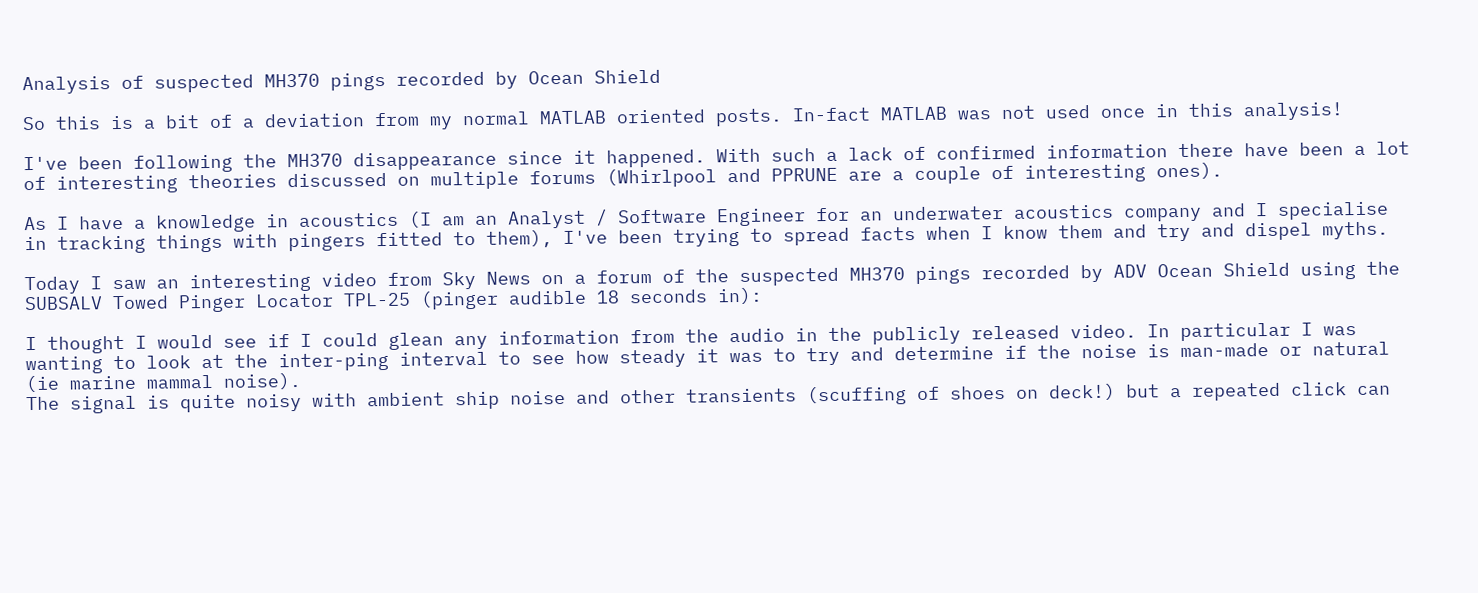Analysis of suspected MH370 pings recorded by Ocean Shield

So this is a bit of a deviation from my normal MATLAB oriented posts. In-fact MATLAB was not used once in this analysis!

I've been following the MH370 disappearance since it happened. With such a lack of confirmed information there have been a lot of interesting theories discussed on multiple forums (Whirlpool and PPRUNE are a couple of interesting ones).

As I have a knowledge in acoustics (I am an Analyst / Software Engineer for an underwater acoustics company and I specialise in tracking things with pingers fitted to them), I've been trying to spread facts when I know them and try and dispel myths.

Today I saw an interesting video from Sky News on a forum of the suspected MH370 pings recorded by ADV Ocean Shield using the SUBSALV Towed Pinger Locator TPL-25 (pinger audible 18 seconds in):

I thought I would see if I could glean any information from the audio in the publicly released video. In particular I was wanting to look at the inter-ping interval to see how steady it was to try and determine if the noise is man-made or natural (ie marine mammal noise).
The signal is quite noisy with ambient ship noise and other transients (scuffing of shoes on deck!) but a repeated click can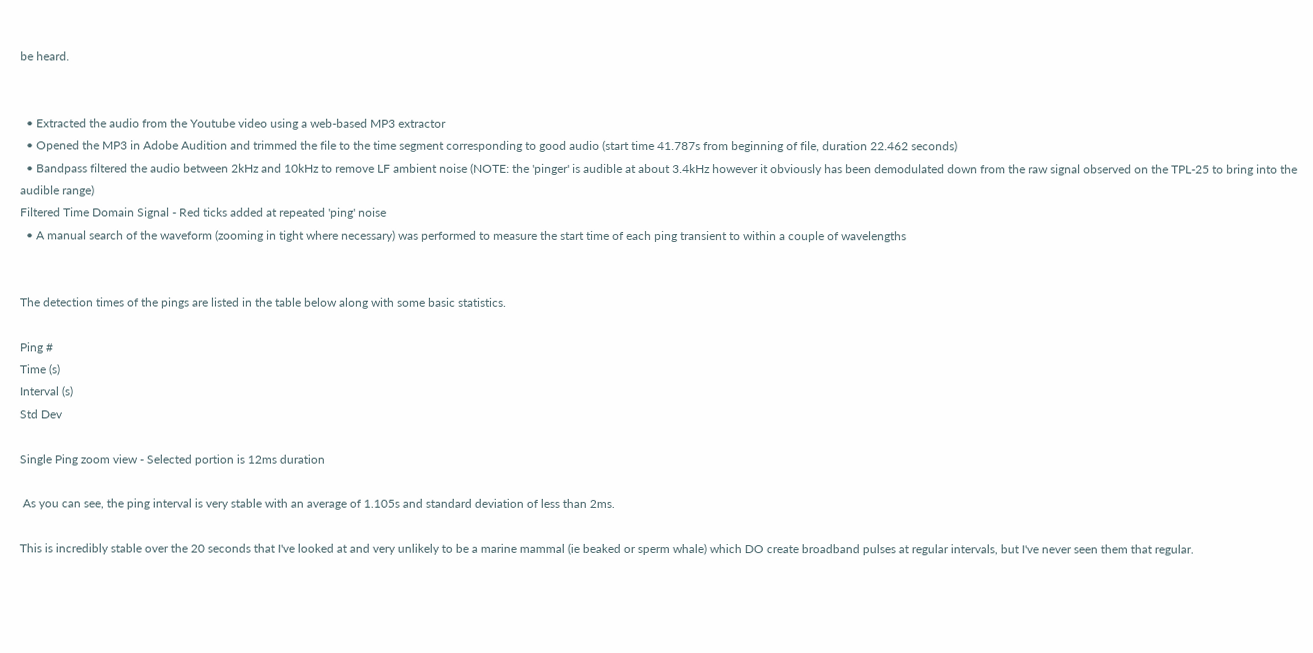be heard.


  • Extracted the audio from the Youtube video using a web-based MP3 extractor
  • Opened the MP3 in Adobe Audition and trimmed the file to the time segment corresponding to good audio (start time 41.787s from beginning of file, duration 22.462 seconds)
  • Bandpass filtered the audio between 2kHz and 10kHz to remove LF ambient noise (NOTE: the 'pinger' is audible at about 3.4kHz however it obviously has been demodulated down from the raw signal observed on the TPL-25 to bring into the audible range)
Filtered Time Domain Signal - Red ticks added at repeated 'ping' noise
  • A manual search of the waveform (zooming in tight where necessary) was performed to measure the start time of each ping transient to within a couple of wavelengths


The detection times of the pings are listed in the table below along with some basic statistics.

Ping #
Time (s)
Interval (s)
Std Dev

Single Ping zoom view - Selected portion is 12ms duration

 As you can see, the ping interval is very stable with an average of 1.105s and standard deviation of less than 2ms.

This is incredibly stable over the 20 seconds that I've looked at and very unlikely to be a marine mammal (ie beaked or sperm whale) which DO create broadband pulses at regular intervals, but I've never seen them that regular.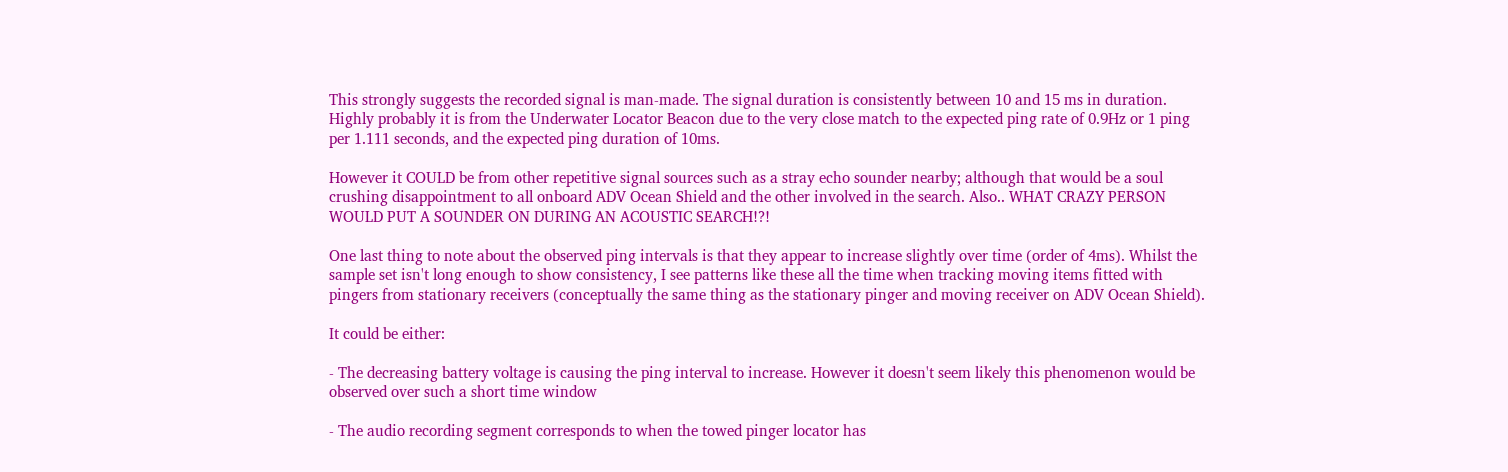This strongly suggests the recorded signal is man-made. The signal duration is consistently between 10 and 15 ms in duration. Highly probably it is from the Underwater Locator Beacon due to the very close match to the expected ping rate of 0.9Hz or 1 ping per 1.111 seconds, and the expected ping duration of 10ms.

However it COULD be from other repetitive signal sources such as a stray echo sounder nearby; although that would be a soul crushing disappointment to all onboard ADV Ocean Shield and the other involved in the search. Also.. WHAT CRAZY PERSON WOULD PUT A SOUNDER ON DURING AN ACOUSTIC SEARCH!?!

One last thing to note about the observed ping intervals is that they appear to increase slightly over time (order of 4ms). Whilst the sample set isn't long enough to show consistency, I see patterns like these all the time when tracking moving items fitted with pingers from stationary receivers (conceptually the same thing as the stationary pinger and moving receiver on ADV Ocean Shield).

It could be either:

- The decreasing battery voltage is causing the ping interval to increase. However it doesn't seem likely this phenomenon would be observed over such a short time window

- The audio recording segment corresponds to when the towed pinger locator has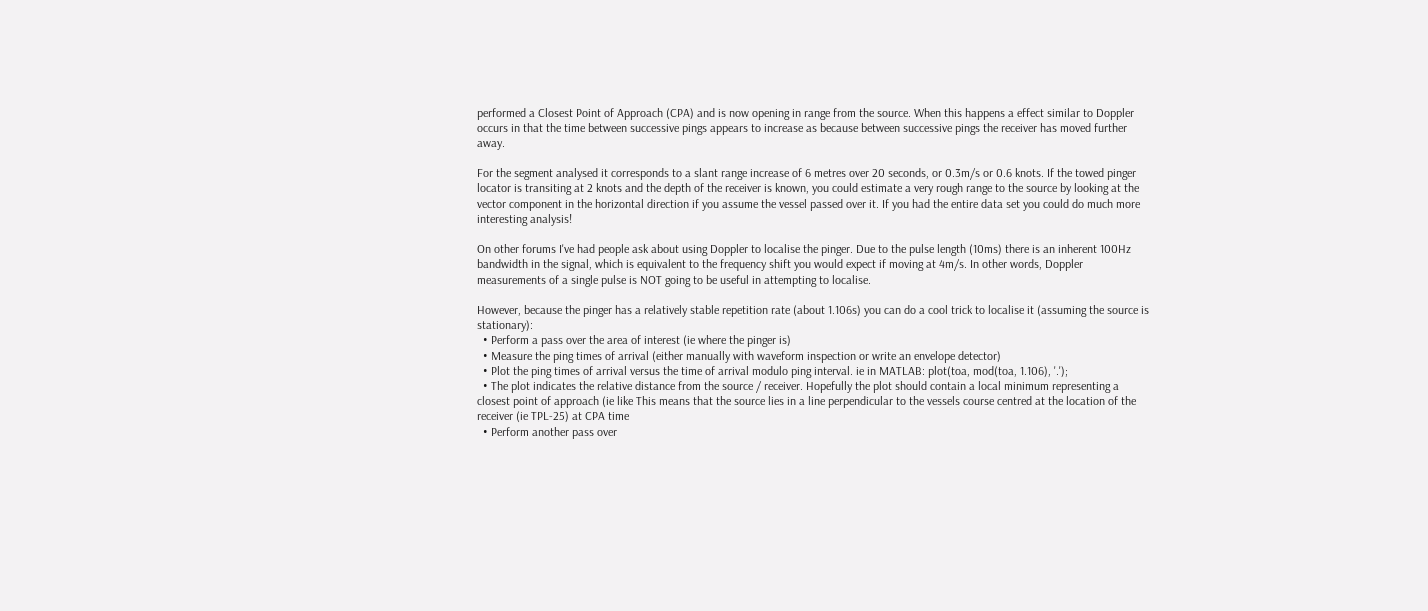performed a Closest Point of Approach (CPA) and is now opening in range from the source. When this happens a effect similar to Doppler occurs in that the time between successive pings appears to increase as because between successive pings the receiver has moved further away.

For the segment analysed it corresponds to a slant range increase of 6 metres over 20 seconds, or 0.3m/s or 0.6 knots. If the towed pinger locator is transiting at 2 knots and the depth of the receiver is known, you could estimate a very rough range to the source by looking at the vector component in the horizontal direction if you assume the vessel passed over it. If you had the entire data set you could do much more interesting analysis!

On other forums I've had people ask about using Doppler to localise the pinger. Due to the pulse length (10ms) there is an inherent 100Hz bandwidth in the signal, which is equivalent to the frequency shift you would expect if moving at 4m/s. In other words, Doppler measurements of a single pulse is NOT going to be useful in attempting to localise.

However, because the pinger has a relatively stable repetition rate (about 1.106s) you can do a cool trick to localise it (assuming the source is stationary):
  • Perform a pass over the area of interest (ie where the pinger is)
  • Measure the ping times of arrival (either manually with waveform inspection or write an envelope detector)
  • Plot the ping times of arrival versus the time of arrival modulo ping interval. ie in MATLAB: plot(toa, mod(toa, 1.106), '.');
  • The plot indicates the relative distance from the source / receiver. Hopefully the plot should contain a local minimum representing a closest point of approach (ie like This means that the source lies in a line perpendicular to the vessels course centred at the location of the receiver (ie TPL-25) at CPA time
  • Perform another pass over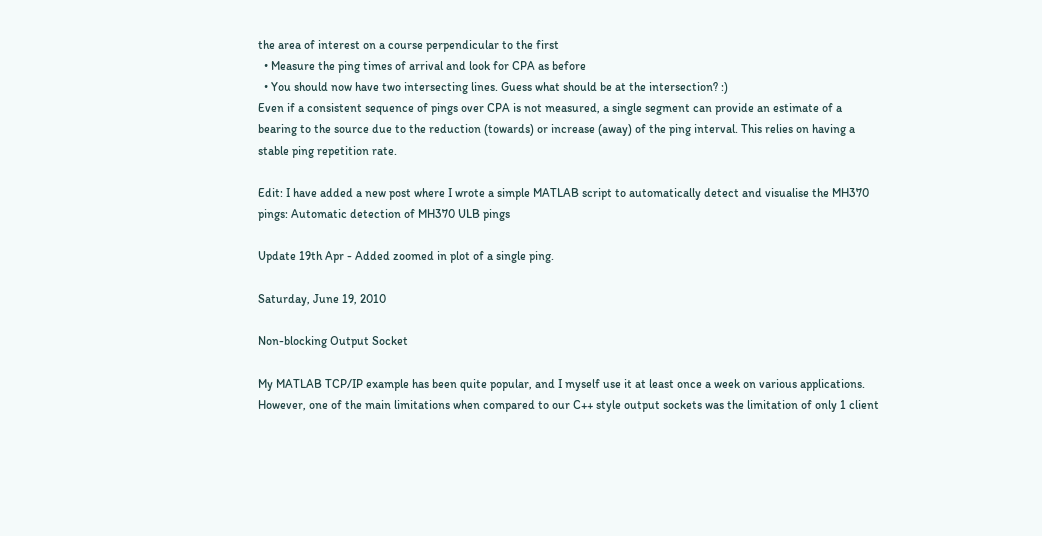the area of interest on a course perpendicular to the first
  • Measure the ping times of arrival and look for CPA as before
  • You should now have two intersecting lines. Guess what should be at the intersection? :)
Even if a consistent sequence of pings over CPA is not measured, a single segment can provide an estimate of a bearing to the source due to the reduction (towards) or increase (away) of the ping interval. This relies on having a stable ping repetition rate.

Edit: I have added a new post where I wrote a simple MATLAB script to automatically detect and visualise the MH370 pings: Automatic detection of MH370 ULB pings

Update 19th Apr - Added zoomed in plot of a single ping.

Saturday, June 19, 2010

Non-blocking Output Socket

My MATLAB TCP/IP example has been quite popular, and I myself use it at least once a week on various applications. However, one of the main limitations when compared to our C++ style output sockets was the limitation of only 1 client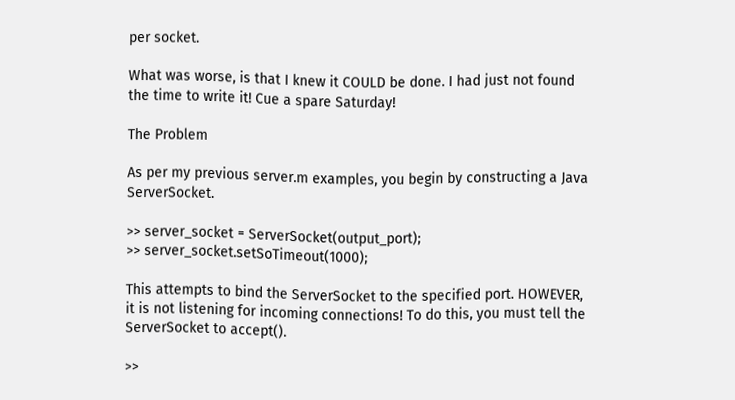per socket.

What was worse, is that I knew it COULD be done. I had just not found the time to write it! Cue a spare Saturday!

The Problem

As per my previous server.m examples, you begin by constructing a Java ServerSocket.

>> server_socket = ServerSocket(output_port);
>> server_socket.setSoTimeout(1000);

This attempts to bind the ServerSocket to the specified port. HOWEVER, it is not listening for incoming connections! To do this, you must tell the ServerSocket to accept().

>>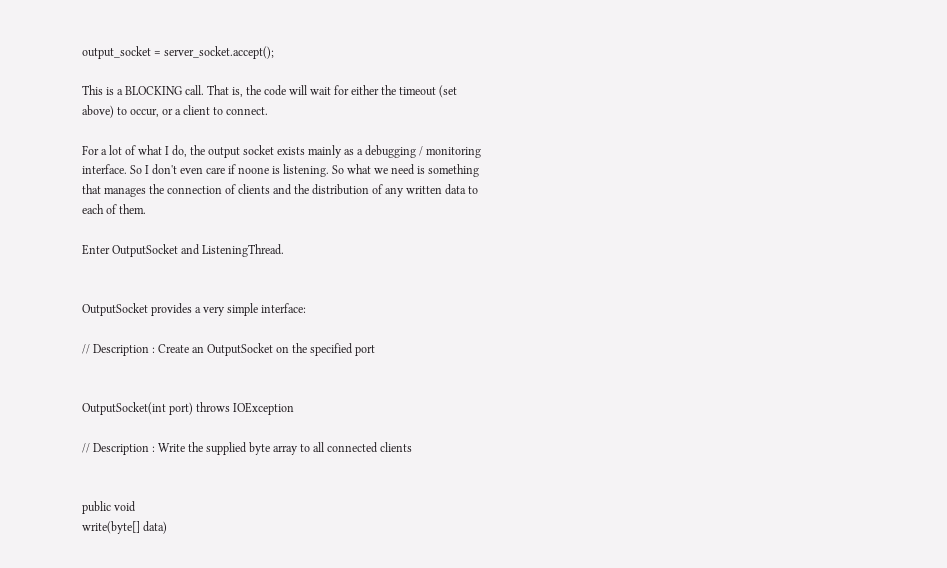output_socket = server_socket.accept();

This is a BLOCKING call. That is, the code will wait for either the timeout (set above) to occur, or a client to connect.

For a lot of what I do, the output socket exists mainly as a debugging / monitoring interface. So I don't even care if noone is listening. So what we need is something that manages the connection of clients and the distribution of any written data to each of them.

Enter OutputSocket and ListeningThread.


OutputSocket provides a very simple interface:

// Description : Create an OutputSocket on the specified port


OutputSocket(int port) throws IOException

// Description : Write the supplied byte array to all connected clients


public void
write(byte[] data)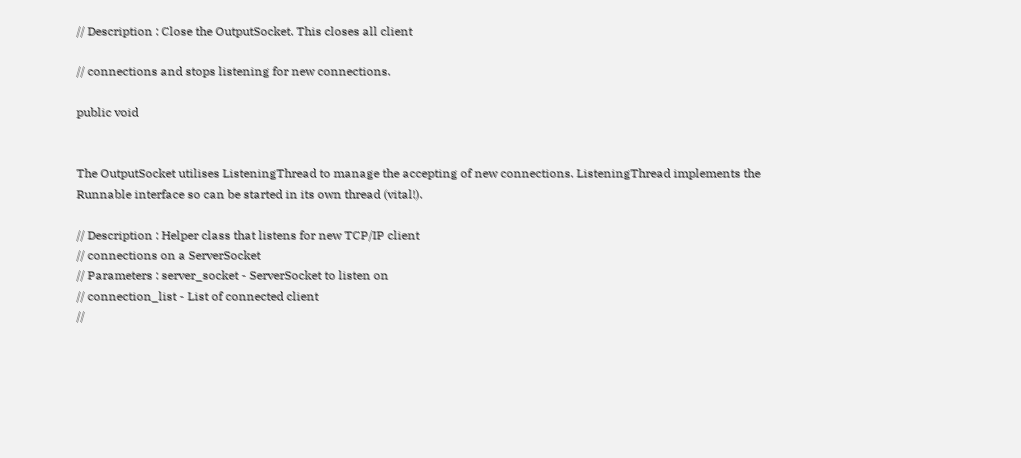// Description : Close the OutputSocket. This closes all client

// connections and stops listening for new connections.

public void


The OutputSocket utilises ListeningThread to manage the accepting of new connections. ListeningThread implements the Runnable interface so can be started in its own thread (vital!).

// Description : Helper class that listens for new TCP/IP client
// connections on a ServerSocket
// Parameters : server_socket - ServerSocket to listen on
// connection_list - List of connected client
//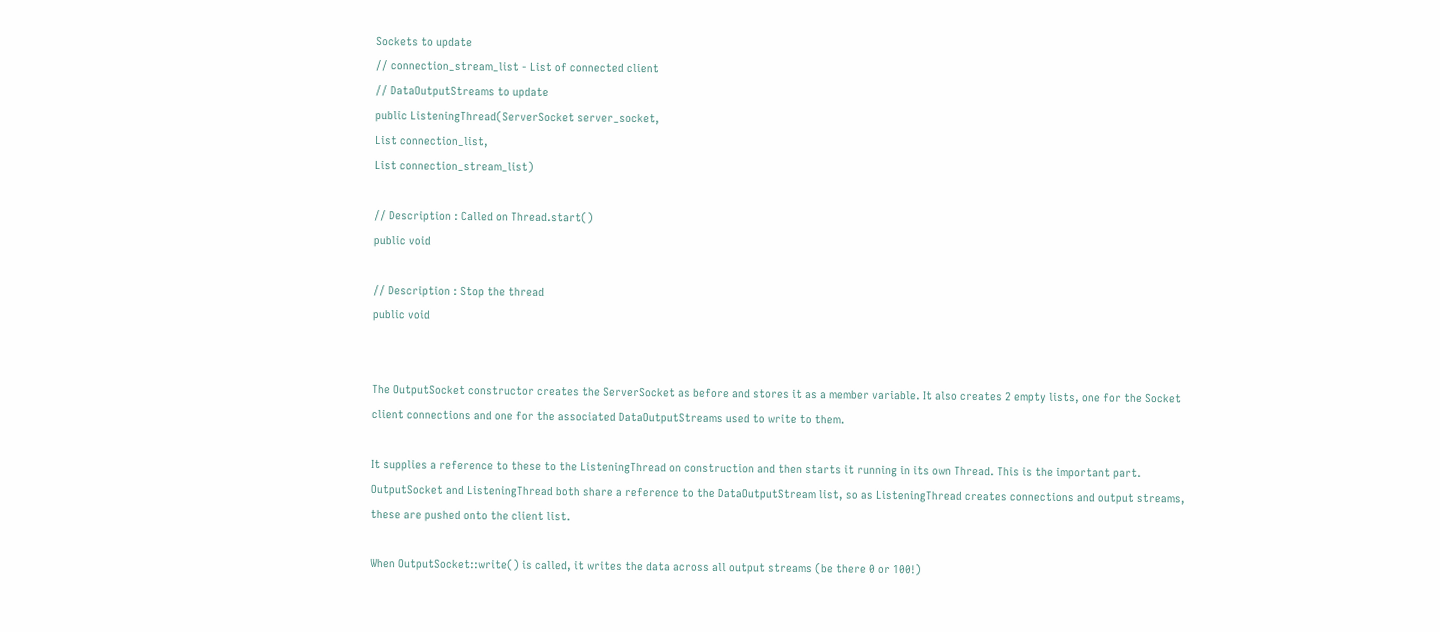Sockets to update
// connection_stream_list - List of connected client
// DataOutputStreams to update
public ListeningThread(ServerSocket server_socket,
List connection_list,
List connection_stream_list)

// Description : Called on Thread.start()
public void

// Description : Stop the thread
public void


The OutputSocket constructor creates the ServerSocket as before and stores it as a member variable. It also creates 2 empty lists, one for the Socket client connections and one for the associated DataOutputStreams used to write to them.

It supplies a reference to these to the ListeningThread on construction and then starts it running in its own Thread. This is the important part. OutputSocket and ListeningThread both share a reference to the DataOutputStream list, so as ListeningThread creates connections and output streams, these are pushed onto the client list.

When OutputSocket::write() is called, it writes the data across all output streams (be there 0 or 100!)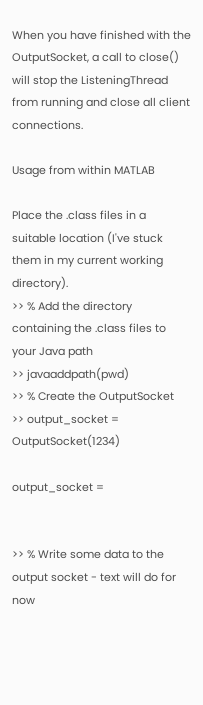When you have finished with the OutputSocket, a call to close() will stop the ListeningThread from running and close all client connections.

Usage from within MATLAB

Place the .class files in a suitable location (I've stuck them in my current working directory).
>> % Add the directory containing the .class files to your Java path
>> javaaddpath(pwd)
>> % Create the OutputSocket
>> output_socket = OutputSocket(1234)

output_socket =


>> % Write some data to the output socket - text will do for now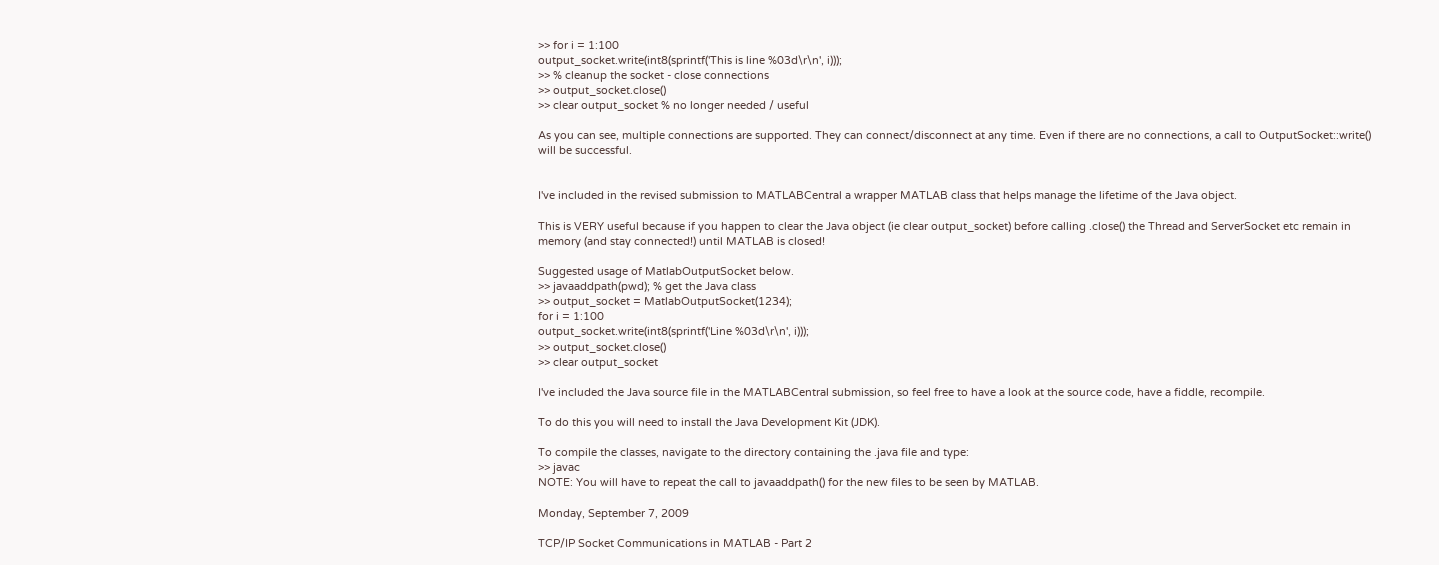>> for i = 1:100
output_socket.write(int8(sprintf('This is line %03d\r\n', i)));
>> % cleanup the socket - close connections
>> output_socket.close()
>> clear output_socket % no longer needed / useful

As you can see, multiple connections are supported. They can connect/disconnect at any time. Even if there are no connections, a call to OutputSocket::write() will be successful.


I've included in the revised submission to MATLABCentral a wrapper MATLAB class that helps manage the lifetime of the Java object.

This is VERY useful because if you happen to clear the Java object (ie clear output_socket) before calling .close() the Thread and ServerSocket etc remain in memory (and stay connected!) until MATLAB is closed!

Suggested usage of MatlabOutputSocket below.
>> javaaddpath(pwd); % get the Java class
>> output_socket = MatlabOutputSocket(1234);
for i = 1:100
output_socket.write(int8(sprintf('Line %03d\r\n', i)));
>> output_socket.close()
>> clear output_socket

I've included the Java source file in the MATLABCentral submission, so feel free to have a look at the source code, have a fiddle, recompile.

To do this you will need to install the Java Development Kit (JDK).

To compile the classes, navigate to the directory containing the .java file and type:
>> javac
NOTE: You will have to repeat the call to javaaddpath() for the new files to be seen by MATLAB.

Monday, September 7, 2009

TCP/IP Socket Communications in MATLAB - Part 2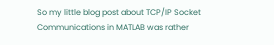So my little blog post about TCP/IP Socket Communications in MATLAB was rather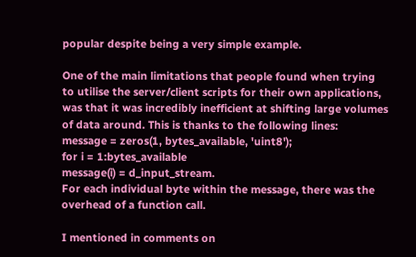popular despite being a very simple example.

One of the main limitations that people found when trying to utilise the server/client scripts for their own applications, was that it was incredibly inefficient at shifting large volumes of data around. This is thanks to the following lines:
message = zeros(1, bytes_available, 'uint8');
for i = 1:bytes_available
message(i) = d_input_stream.
For each individual byte within the message, there was the overhead of a function call.

I mentioned in comments on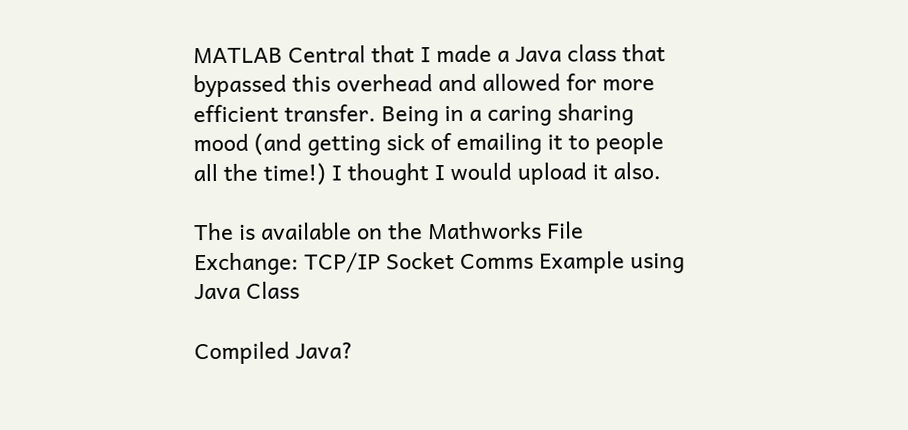MATLAB Central that I made a Java class that bypassed this overhead and allowed for more efficient transfer. Being in a caring sharing mood (and getting sick of emailing it to people all the time!) I thought I would upload it also.

The is available on the Mathworks File Exchange: TCP/IP Socket Comms Example using Java Class

Compiled Java?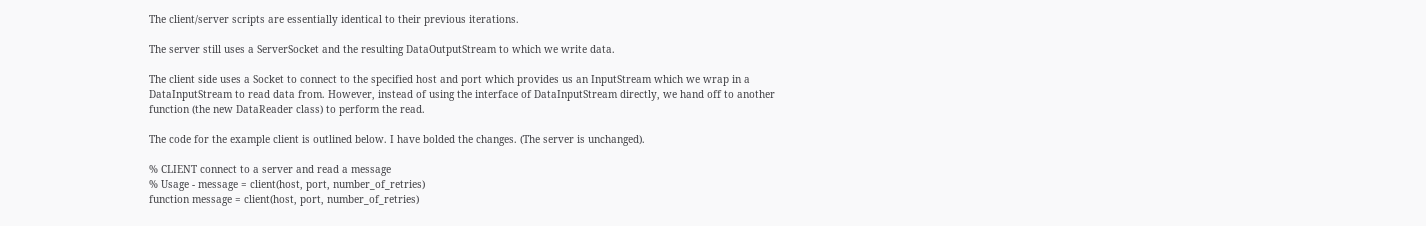The client/server scripts are essentially identical to their previous iterations.

The server still uses a ServerSocket and the resulting DataOutputStream to which we write data.

The client side uses a Socket to connect to the specified host and port which provides us an InputStream which we wrap in a DataInputStream to read data from. However, instead of using the interface of DataInputStream directly, we hand off to another function (the new DataReader class) to perform the read.

The code for the example client is outlined below. I have bolded the changes. (The server is unchanged).

% CLIENT connect to a server and read a message
% Usage - message = client(host, port, number_of_retries)
function message = client(host, port, number_of_retries)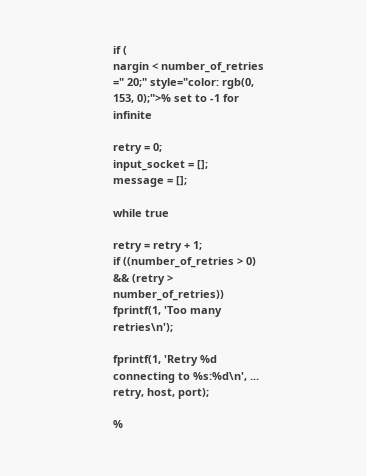if (
nargin < number_of_retries =" 20;" style="color: rgb(0, 153, 0);">% set to -1 for infinite

retry = 0;
input_socket = [];
message = [];

while true

retry = retry + 1;
if ((number_of_retries > 0) && (retry > number_of_retries))
fprintf(1, 'Too many retries\n');

fprintf(1, 'Retry %d connecting to %s:%d\n', ...
retry, host, port);

%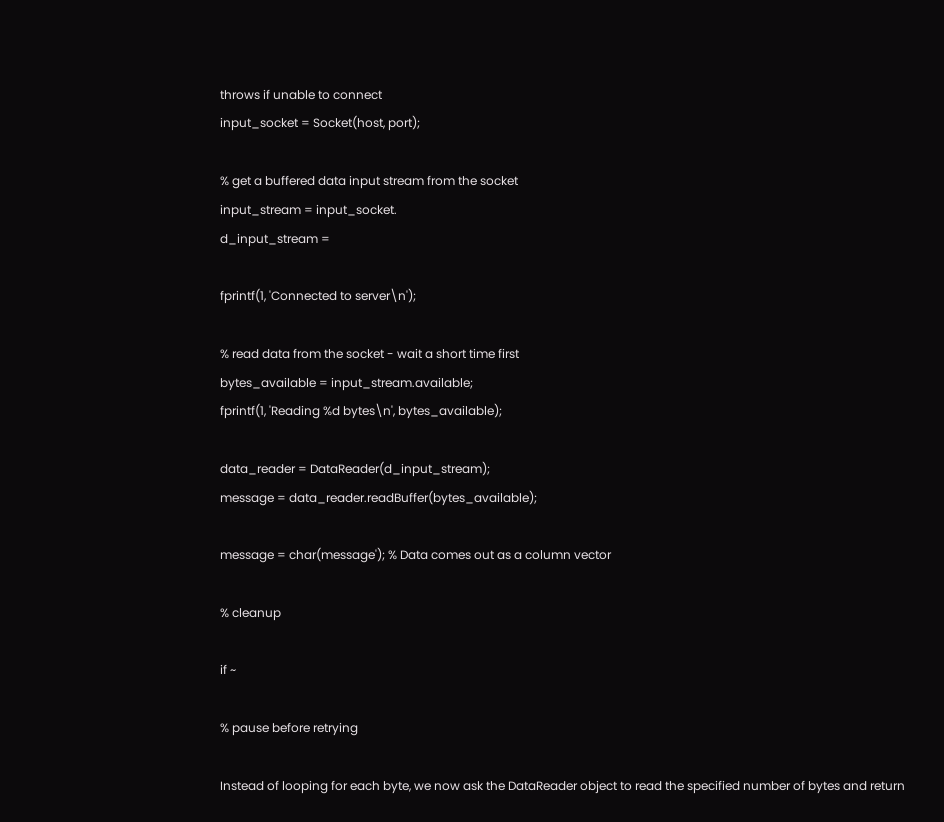throws if unable to connect
input_socket = Socket(host, port);

% get a buffered data input stream from the socket
input_stream = input_socket.
d_input_stream =

fprintf(1, 'Connected to server\n');

% read data from the socket - wait a short time first
bytes_available = input_stream.available;
fprintf(1, 'Reading %d bytes\n', bytes_available);

data_reader = DataReader(d_input_stream);
message = data_reader.readBuffer(bytes_available);

message = char(message'); % Data comes out as a column vector

% cleanup

if ~

% pause before retrying

Instead of looping for each byte, we now ask the DataReader object to read the specified number of bytes and return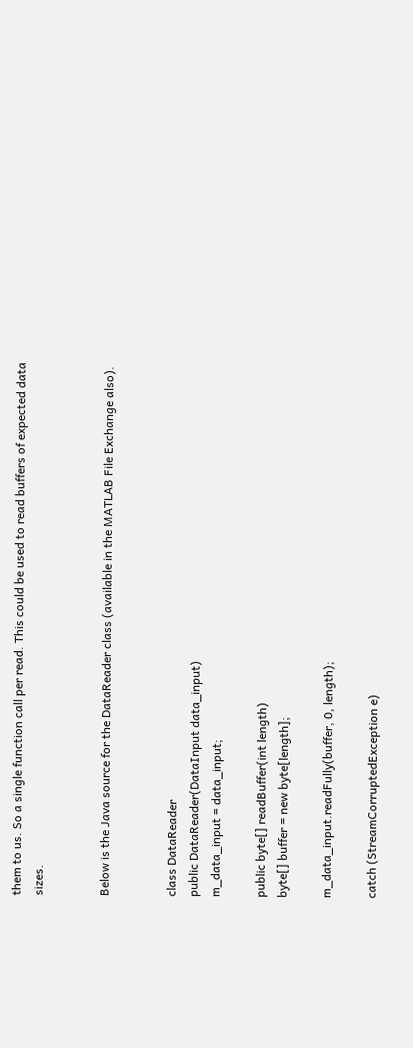them to us. So a single function call per read. This could be used to read buffers of expected data sizes.


Below is the Java source for the DataReader class (available in the MATLAB File Exchange also).


class DataReader
public DataReader(DataInput data_input)
m_data_input = data_input;

public byte[] readBuffer(int length)
byte[] buffer = new byte[length];

m_data_input.readFully(buffer, 0, length);

catch (StreamCorruptedException e)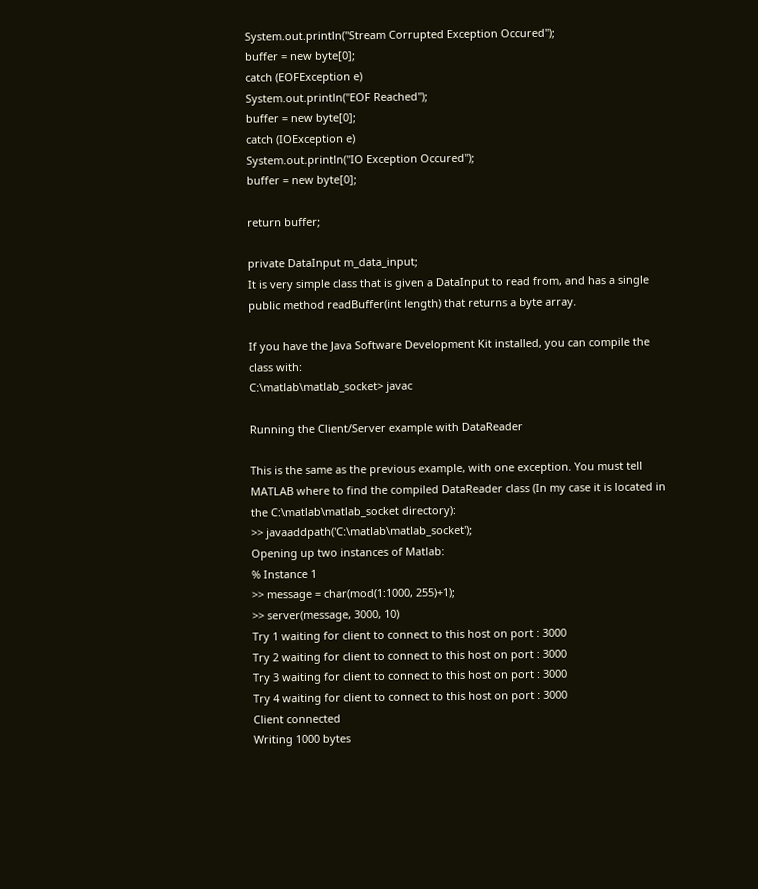System.out.println("Stream Corrupted Exception Occured");
buffer = new byte[0];
catch (EOFException e)
System.out.println("EOF Reached");
buffer = new byte[0];
catch (IOException e)
System.out.println("IO Exception Occured");
buffer = new byte[0];

return buffer;

private DataInput m_data_input;
It is very simple class that is given a DataInput to read from, and has a single public method readBuffer(int length) that returns a byte array.

If you have the Java Software Development Kit installed, you can compile the class with:
C:\matlab\matlab_socket> javac

Running the Client/Server example with DataReader

This is the same as the previous example, with one exception. You must tell MATLAB where to find the compiled DataReader class (In my case it is located in the C:\matlab\matlab_socket directory):
>> javaaddpath('C:\matlab\matlab_socket');
Opening up two instances of Matlab:
% Instance 1
>> message = char(mod(1:1000, 255)+1);
>> server(message, 3000, 10)
Try 1 waiting for client to connect to this host on port : 3000
Try 2 waiting for client to connect to this host on port : 3000
Try 3 waiting for client to connect to this host on port : 3000
Try 4 waiting for client to connect to this host on port : 3000
Client connected
Writing 1000 bytes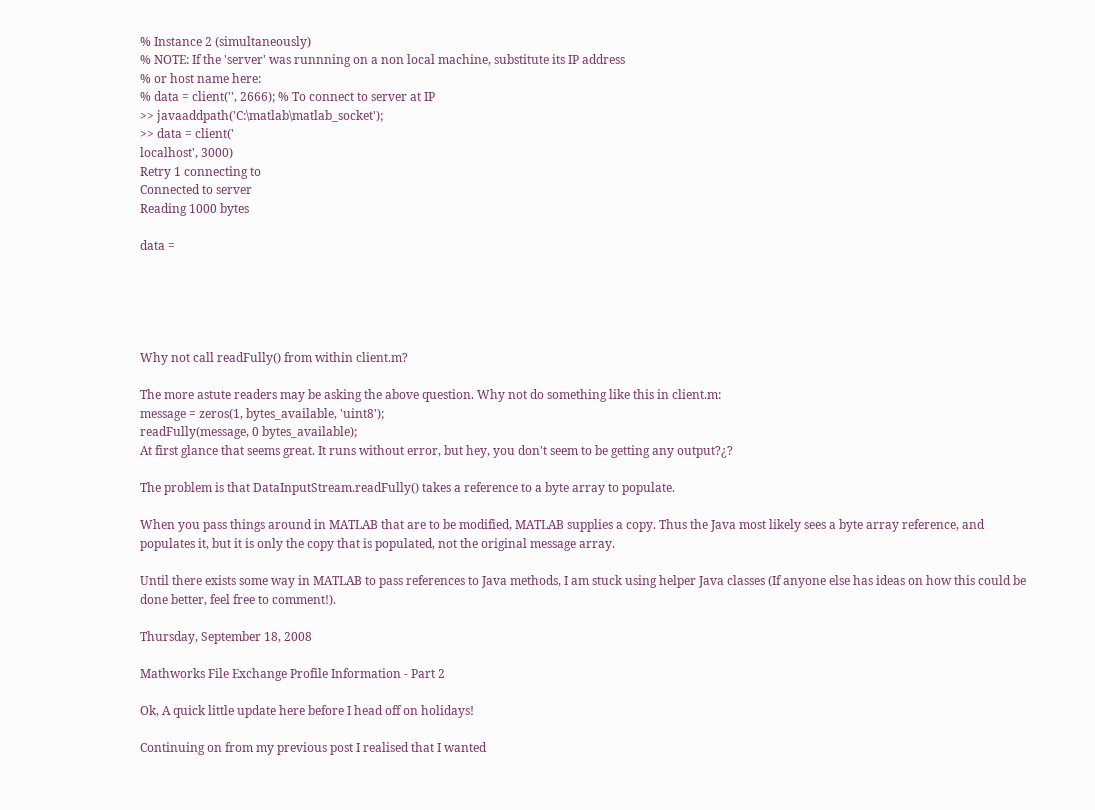% Instance 2 (simultaneously)
% NOTE: If the 'server' was runnning on a non local machine, substitute its IP address
% or host name here:
% data = client('', 2666); % To connect to server at IP
>> javaaddpath('C:\matlab\matlab_socket');
>> data = client('
localhost', 3000)
Retry 1 connecting to
Connected to server
Reading 1000 bytes

data =





Why not call readFully() from within client.m?

The more astute readers may be asking the above question. Why not do something like this in client.m:
message = zeros(1, bytes_available, 'uint8');
readFully(message, 0 bytes_available);
At first glance that seems great. It runs without error, but hey, you don't seem to be getting any output?¿?

The problem is that DataInputStream.readFully() takes a reference to a byte array to populate.

When you pass things around in MATLAB that are to be modified, MATLAB supplies a copy. Thus the Java most likely sees a byte array reference, and populates it, but it is only the copy that is populated, not the original message array.

Until there exists some way in MATLAB to pass references to Java methods, I am stuck using helper Java classes (If anyone else has ideas on how this could be done better, feel free to comment!).

Thursday, September 18, 2008

Mathworks File Exchange Profile Information - Part 2

Ok, A quick little update here before I head off on holidays!

Continuing on from my previous post I realised that I wanted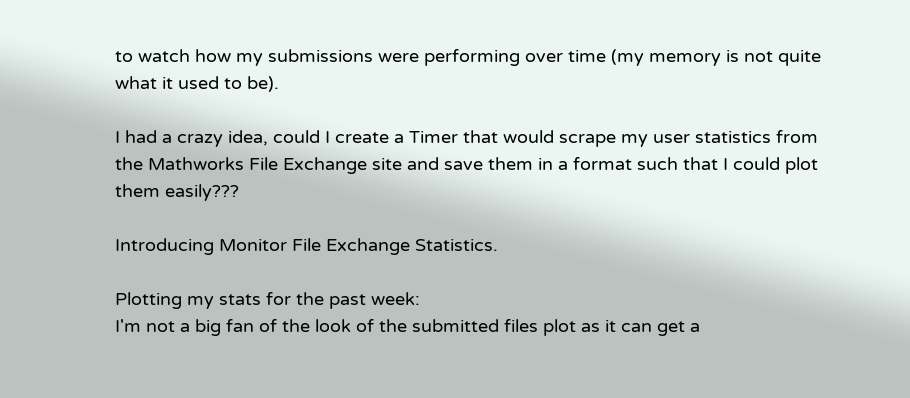to watch how my submissions were performing over time (my memory is not quite what it used to be).

I had a crazy idea, could I create a Timer that would scrape my user statistics from the Mathworks File Exchange site and save them in a format such that I could plot them easily???

Introducing Monitor File Exchange Statistics.

Plotting my stats for the past week:
I'm not a big fan of the look of the submitted files plot as it can get a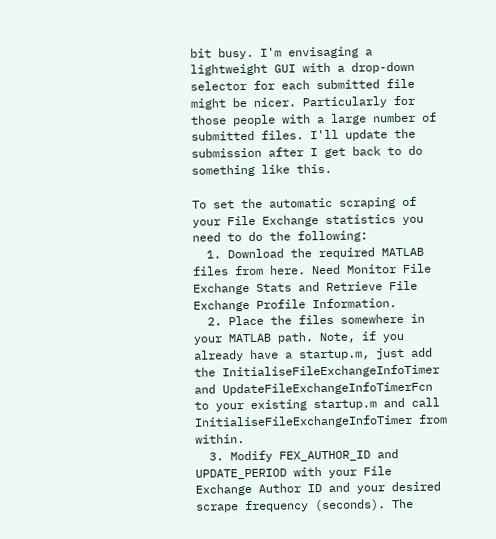bit busy. I'm envisaging a lightweight GUI with a drop-down selector for each submitted file might be nicer. Particularly for those people with a large number of submitted files. I'll update the submission after I get back to do something like this.

To set the automatic scraping of your File Exchange statistics you need to do the following:
  1. Download the required MATLAB files from here. Need Monitor File Exchange Stats and Retrieve File Exchange Profile Information.
  2. Place the files somewhere in your MATLAB path. Note, if you already have a startup.m, just add the InitialiseFileExchangeInfoTimer and UpdateFileExchangeInfoTimerFcn to your existing startup.m and call InitialiseFileExchangeInfoTimer from within.
  3. Modify FEX_AUTHOR_ID and UPDATE_PERIOD with your File Exchange Author ID and your desired scrape frequency (seconds). The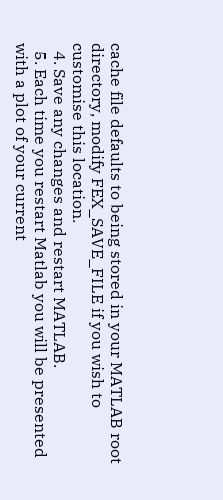cache file defaults to being stored in your MATLAB root directory, modify FEX_SAVE_FILE if you wish to customise this location.
  4. Save any changes and restart MATLAB.
  5. Each time you restart Matlab you will be presented with a plot of your current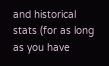and historical stats (for as long as you have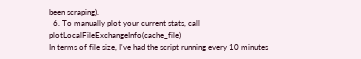been scraping).
  6. To manually plot your current stats, call plotLocalFileExchangeInfo(cache_file)
In terms of file size, I've had the script running every 10 minutes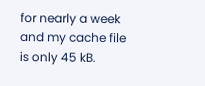for nearly a week and my cache file is only 45 kB.